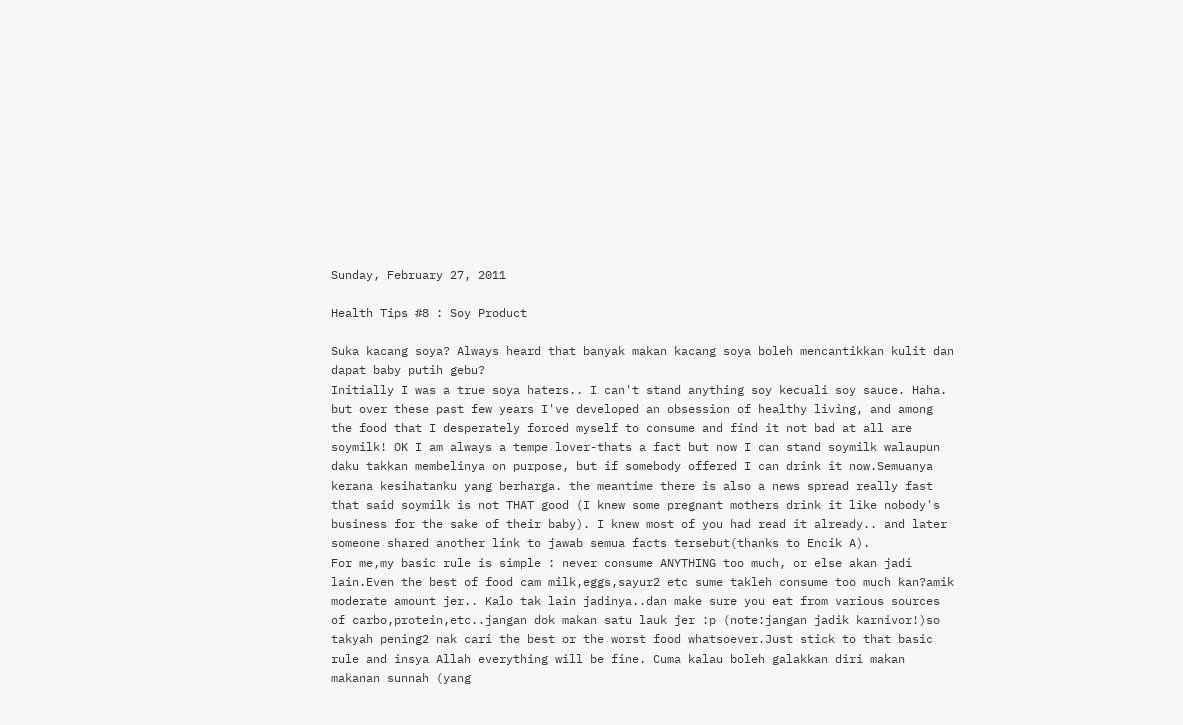Sunday, February 27, 2011

Health Tips #8 : Soy Product

Suka kacang soya? Always heard that banyak makan kacang soya boleh mencantikkan kulit dan dapat baby putih gebu?
Initially I was a true soya haters.. I can't stand anything soy kecuali soy sauce. Haha. but over these past few years I've developed an obsession of healthy living, and among the food that I desperately forced myself to consume and find it not bad at all are soymilk! OK I am always a tempe lover-thats a fact but now I can stand soymilk walaupun daku takkan membelinya on purpose, but if somebody offered I can drink it now.Semuanya kerana kesihatanku yang berharga. the meantime there is also a news spread really fast that said soymilk is not THAT good (I knew some pregnant mothers drink it like nobody's business for the sake of their baby). I knew most of you had read it already.. and later someone shared another link to jawab semua facts tersebut(thanks to Encik A).
For me,my basic rule is simple : never consume ANYTHING too much, or else akan jadi lain.Even the best of food cam milk,eggs,sayur2 etc sume takleh consume too much kan?amik moderate amount jer.. Kalo tak lain jadinya..dan make sure you eat from various sources of carbo,protein,etc..jangan dok makan satu lauk jer :p (note:jangan jadik karnivor!)so takyah pening2 nak cari the best or the worst food whatsoever.Just stick to that basic rule and insya Allah everything will be fine. Cuma kalau boleh galakkan diri makan makanan sunnah (yang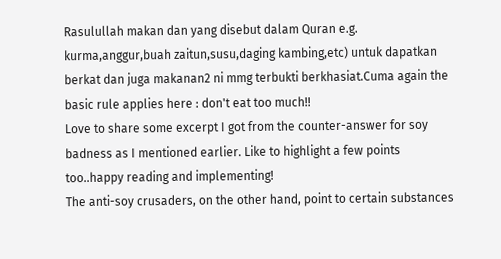Rasulullah makan dan yang disebut dalam Quran e.g. kurma,anggur,buah zaitun,susu,daging kambing,etc) untuk dapatkan berkat dan juga makanan2 ni mmg terbukti berkhasiat.Cuma again the basic rule applies here : don't eat too much!!
Love to share some excerpt I got from the counter-answer for soy badness as I mentioned earlier. Like to highlight a few points too..happy reading and implementing!
The anti-soy crusaders, on the other hand, point to certain substances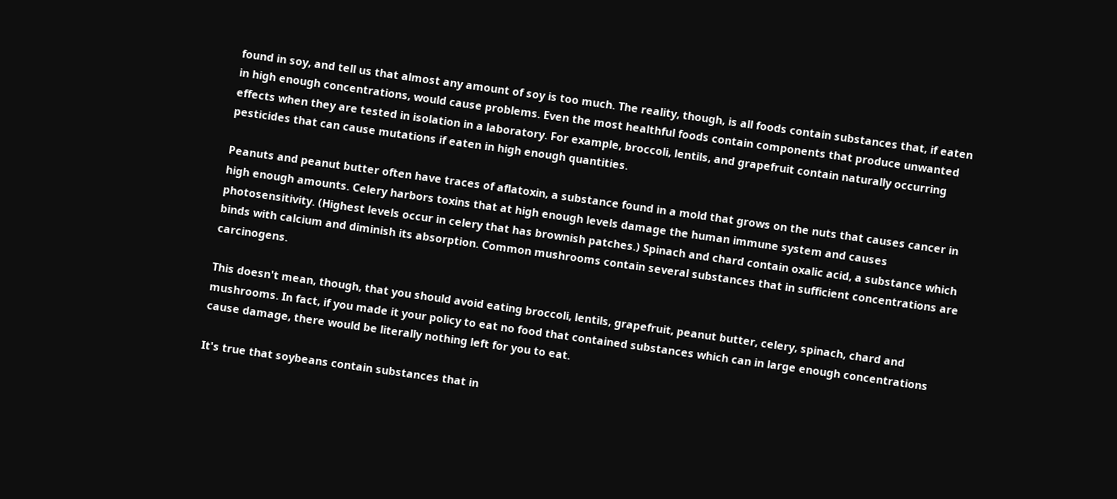found in soy, and tell us that almost any amount of soy is too much. The reality, though, is all foods contain substances that, if eaten in high enough concentrations, would cause problems. Even the most healthful foods contain components that produce unwanted effects when they are tested in isolation in a laboratory. For example, broccoli, lentils, and grapefruit contain naturally occurring pesticides that can cause mutations if eaten in high enough quantities.

Peanuts and peanut butter often have traces of aflatoxin, a substance found in a mold that grows on the nuts that causes cancer in high enough amounts. Celery harbors toxins that at high enough levels damage the human immune system and causes photosensitivity. (Highest levels occur in celery that has brownish patches.) Spinach and chard contain oxalic acid, a substance which binds with calcium and diminish its absorption. Common mushrooms contain several substances that in sufficient concentrations are carcinogens.

This doesn't mean, though, that you should avoid eating broccoli, lentils, grapefruit, peanut butter, celery, spinach, chard and mushrooms. In fact, if you made it your policy to eat no food that contained substances which can in large enough concentrations cause damage, there would be literally nothing left for you to eat.

It's true that soybeans contain substances that in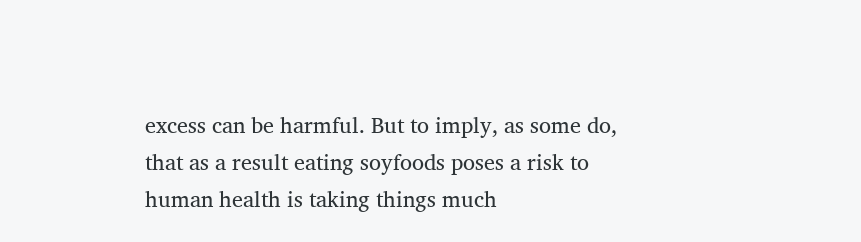excess can be harmful. But to imply, as some do, that as a result eating soyfoods poses a risk to human health is taking things much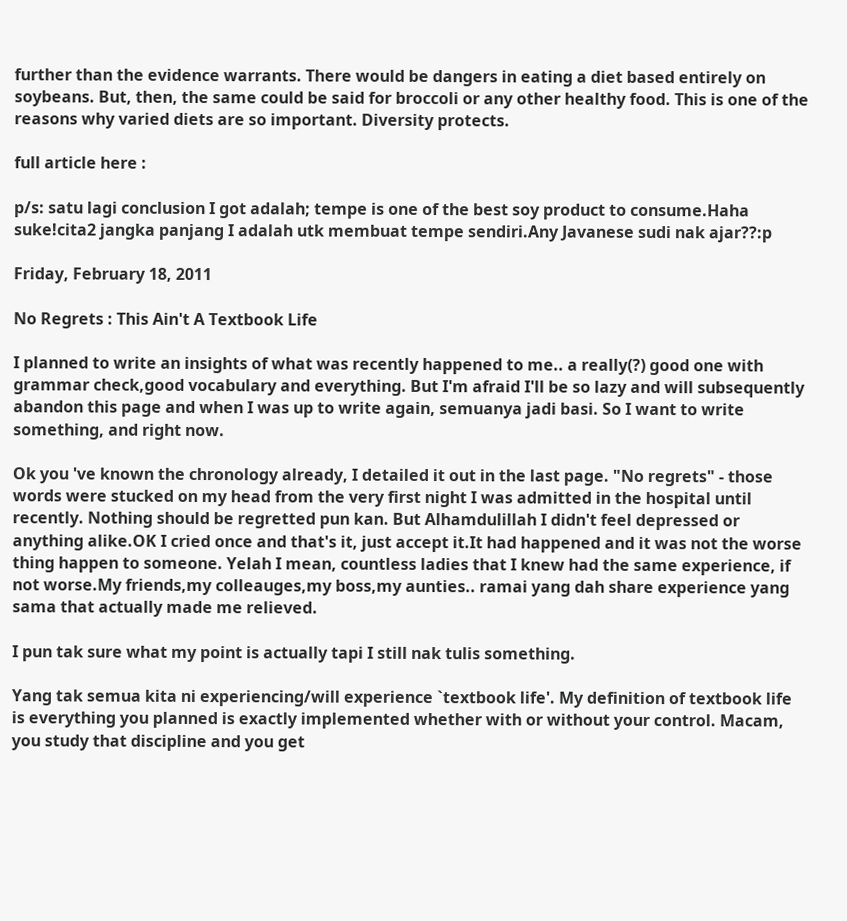further than the evidence warrants. There would be dangers in eating a diet based entirely on soybeans. But, then, the same could be said for broccoli or any other healthy food. This is one of the reasons why varied diets are so important. Diversity protects.

full article here :

p/s: satu lagi conclusion I got adalah; tempe is one of the best soy product to consume.Haha suke!cita2 jangka panjang I adalah utk membuat tempe sendiri.Any Javanese sudi nak ajar??:p

Friday, February 18, 2011

No Regrets : This Ain't A Textbook Life

I planned to write an insights of what was recently happened to me.. a really(?) good one with grammar check,good vocabulary and everything. But I'm afraid I'll be so lazy and will subsequently abandon this page and when I was up to write again, semuanya jadi basi. So I want to write something, and right now.

Ok you 've known the chronology already, I detailed it out in the last page. "No regrets" - those words were stucked on my head from the very first night I was admitted in the hospital until recently. Nothing should be regretted pun kan. But Alhamdulillah I didn't feel depressed or anything alike.OK I cried once and that's it, just accept it.It had happened and it was not the worse thing happen to someone. Yelah I mean, countless ladies that I knew had the same experience, if not worse.My friends,my colleauges,my boss,my aunties.. ramai yang dah share experience yang sama that actually made me relieved.

I pun tak sure what my point is actually tapi I still nak tulis something.

Yang tak semua kita ni experiencing/will experience `textbook life'. My definition of textbook life is everything you planned is exactly implemented whether with or without your control. Macam, you study that discipline and you get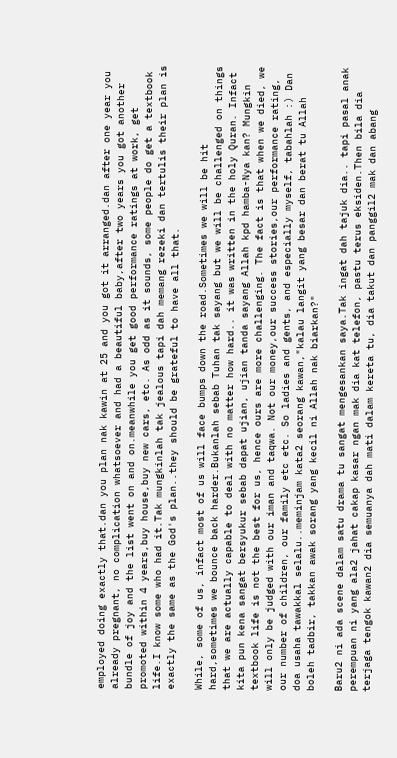employed doing exactly that.dan you plan nak kawin at 25 and you got it arranged.dan after one year you already pregnant, no complication whatsoever and had a beautiful baby,after two years you got another bundle of joy and the list went on and on.meanwhile you get good performance ratings at work, get promoted within 4 years,buy house,buy new cars, etc. As odd as it sounds, some people do get a textbook life.I know some who had it.Tak mungkinlah tak jealous tapi dah memang rezeki dan tertulis their plan is exactly the same as the God's plan..they should be grateful to have all that.

While, some of us, infact most of us will face bumps down the road.Sometimes we will be hit hard,sometimes we bounce back harder.Bukanlah sebab Tuhan tak sayang but we will be challenged on things that we are actually capable to deal with no matter how hard.. it was written in the holy Quran. Infact kita pun kena sangat bersyukur sebab dapat ujian, ujian tanda sayang Allah kpd hamba-Nya kan? Mungkin textbook life is not the best for us, hence ours are more challenging. The fact is that when we died, we will only be judged with our iman and taqwa. Not our money,our success stories,our performance rating, our number of children, our family etc etc. So ladies and gents, and especially myself, tabahlah :) Dan doa usaha tawakkal selalu..meminjam kata2 seorang kawan,"kalau langit yang besar dan berat tu Allah boleh tadbir, takkan awak sorang yang kecil ni Allah nak biarkan?"

Baru2 ni ada scene dalam satu drama tu sangat mengesankan saya.Tak ingat dah tajuk dia.. tapi pasal anak perempuan ni yang ala2 jahat cakap kasar ngan mak dia kat telefon, pastu terus eksiden.Then bila dia terjaga tengok kawan2 dia semuanya dah mati dalam kereta tu, dia takut dan panggil2 mak dan abang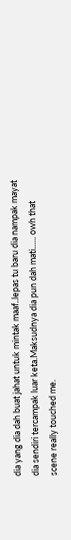dia yang dia dah buat jahat untuk mintak maaf..lepas tu baru dia nampak mayat dia sendiri tercampak luar keta.Maksudnya dia pun dah mati...... owh that scene really touched me.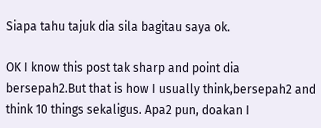Siapa tahu tajuk dia sila bagitau saya ok.

OK I know this post tak sharp and point dia bersepah2.But that is how I usually think,bersepah2 and think 10 things sekaligus. Apa2 pun, doakan I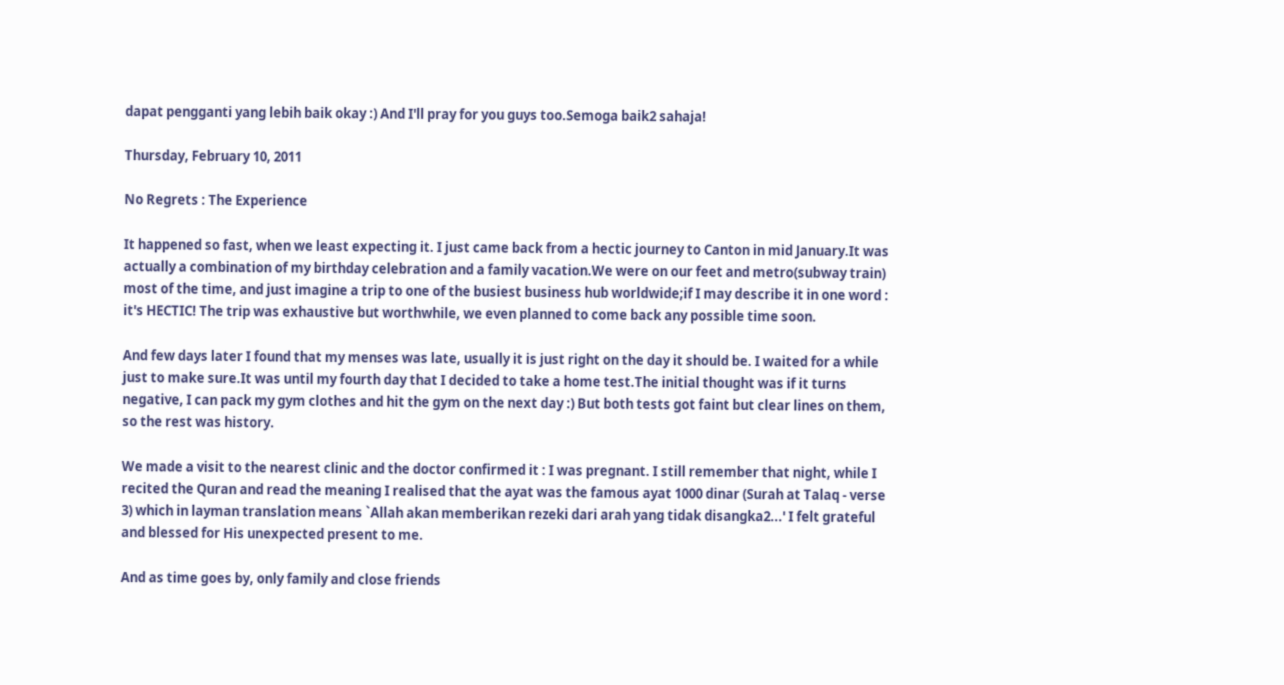dapat pengganti yang lebih baik okay :) And I'll pray for you guys too.Semoga baik2 sahaja!

Thursday, February 10, 2011

No Regrets : The Experience

It happened so fast, when we least expecting it. I just came back from a hectic journey to Canton in mid January.It was actually a combination of my birthday celebration and a family vacation.We were on our feet and metro(subway train) most of the time, and just imagine a trip to one of the busiest business hub worldwide;if I may describe it in one word : it's HECTIC! The trip was exhaustive but worthwhile, we even planned to come back any possible time soon.

And few days later I found that my menses was late, usually it is just right on the day it should be. I waited for a while just to make sure.It was until my fourth day that I decided to take a home test.The initial thought was if it turns negative, I can pack my gym clothes and hit the gym on the next day :) But both tests got faint but clear lines on them, so the rest was history.

We made a visit to the nearest clinic and the doctor confirmed it : I was pregnant. I still remember that night, while I recited the Quran and read the meaning I realised that the ayat was the famous ayat 1000 dinar (Surah at Talaq - verse 3) which in layman translation means `Allah akan memberikan rezeki dari arah yang tidak disangka2...' I felt grateful and blessed for His unexpected present to me.

And as time goes by, only family and close friends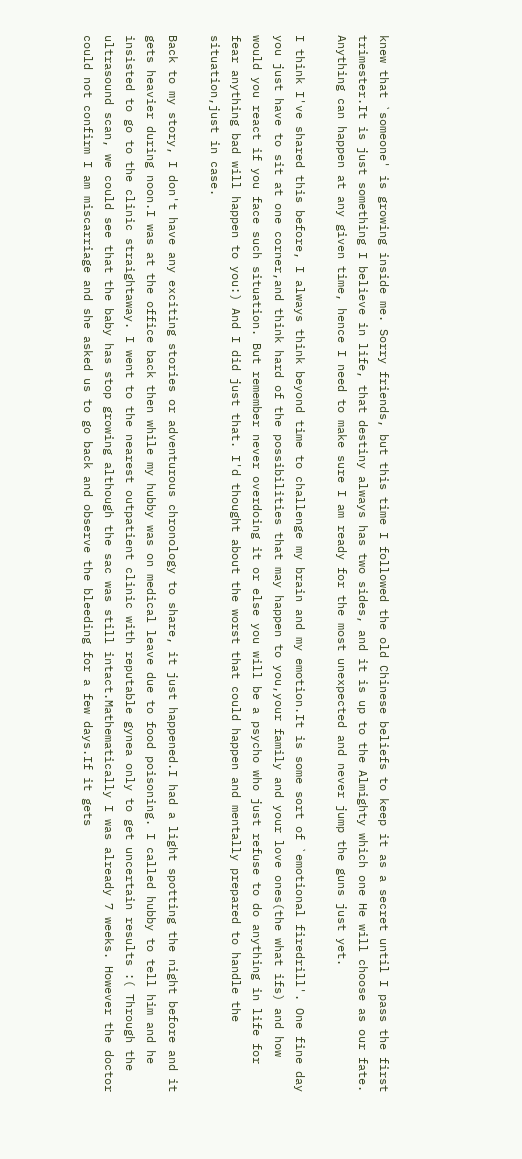knew that `someone' is growing inside me. Sorry friends, but this time I followed the old Chinese beliefs to keep it as a secret until I pass the first trimester.It is just something I believe in life, that destiny always has two sides, and it is up to the Almighty which one He will choose as our fate. Anything can happen at any given time, hence I need to make sure I am ready for the most unexpected and never jump the guns just yet.

I think I've shared this before, I always think beyond time to challenge my brain and my emotion.It is some sort of `emotional firedrill'. One fine day you just have to sit at one corner,and think hard of the possibilities that may happen to you,your family and your love ones(the what ifs) and how would you react if you face such situation. But remember never overdoing it or else you will be a psycho who just refuse to do anything in life for fear anything bad will happen to you:) And I did just that. I'd thought about the worst that could happen and mentally prepared to handle the situation,just in case.

Back to my story, I don't have any exciting stories or adventurous chronology to share, it just happened.I had a light spotting the night before and it gets heavier during noon.I was at the office back then while my hubby was on medical leave due to food poisoning. I called hubby to tell him and he insisted to go to the clinic straightaway. I went to the nearest outpatient clinic with reputable gynea only to get uncertain results :( Through the ultrasound scan, we could see that the baby has stop growing although the sac was still intact.Mathematically I was already 7 weeks. However the doctor could not confirm I am miscarriage and she asked us to go back and observe the bleeding for a few days.If it gets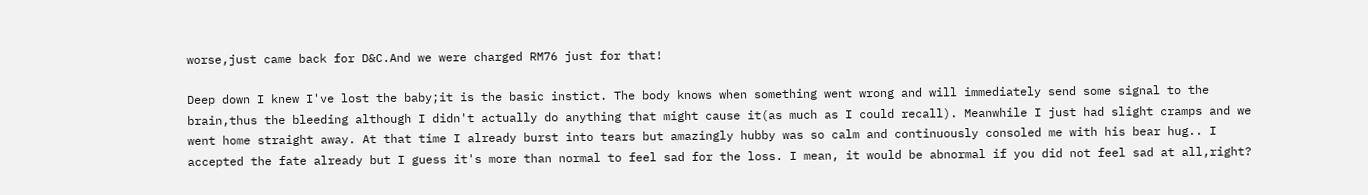worse,just came back for D&C.And we were charged RM76 just for that!

Deep down I knew I've lost the baby;it is the basic instict. The body knows when something went wrong and will immediately send some signal to the brain,thus the bleeding although I didn't actually do anything that might cause it(as much as I could recall). Meanwhile I just had slight cramps and we went home straight away. At that time I already burst into tears but amazingly hubby was so calm and continuously consoled me with his bear hug.. I accepted the fate already but I guess it's more than normal to feel sad for the loss. I mean, it would be abnormal if you did not feel sad at all,right?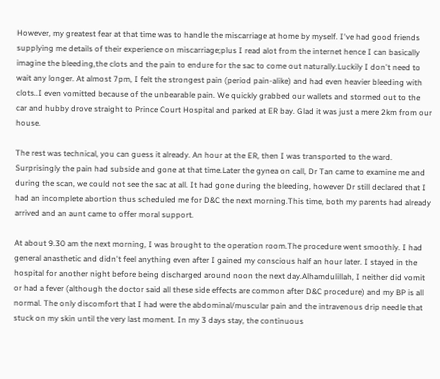However, my greatest fear at that time was to handle the miscarriage at home by myself. I've had good friends supplying me details of their experience on miscarriage;plus I read alot from the internet hence I can basically imagine the bleeding,the clots and the pain to endure for the sac to come out naturally.Luckily I don't need to wait any longer. At almost 7pm, I felt the strongest pain (period pain-alike) and had even heavier bleeding with clots..I even vomitted because of the unbearable pain. We quickly grabbed our wallets and stormed out to the car and hubby drove straight to Prince Court Hospital and parked at ER bay. Glad it was just a mere 2km from our house.

The rest was technical, you can guess it already. An hour at the ER, then I was transported to the ward. Surprisingly the pain had subside and gone at that time.Later the gynea on call, Dr Tan came to examine me and during the scan, we could not see the sac at all. It had gone during the bleeding, however Dr still declared that I had an incomplete abortion thus scheduled me for D&C the next morning.This time, both my parents had already arrived and an aunt came to offer moral support.

At about 9.30 am the next morning, I was brought to the operation room.The procedure went smoothly. I had general anasthetic and didn't feel anything even after I gained my conscious half an hour later. I stayed in the hospital for another night before being discharged around noon the next day.Alhamdulillah, I neither did vomit or had a fever (although the doctor said all these side effects are common after D&C procedure) and my BP is all normal. The only discomfort that I had were the abdominal/muscular pain and the intravenous drip needle that stuck on my skin until the very last moment. In my 3 days stay, the continuous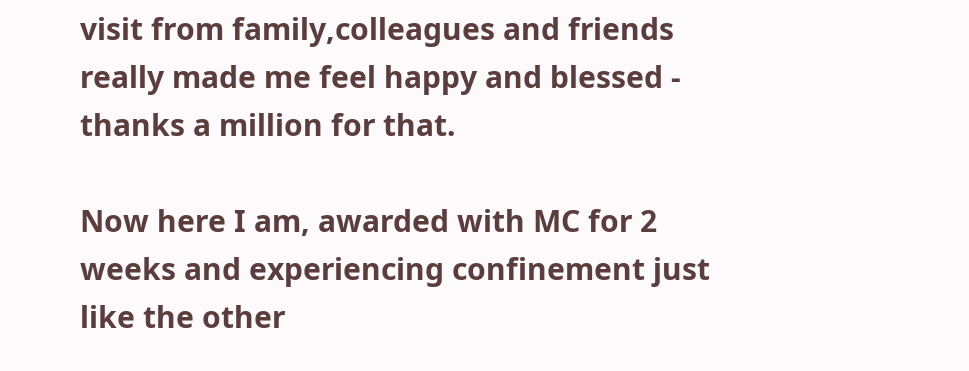visit from family,colleagues and friends really made me feel happy and blessed - thanks a million for that.

Now here I am, awarded with MC for 2 weeks and experiencing confinement just like the other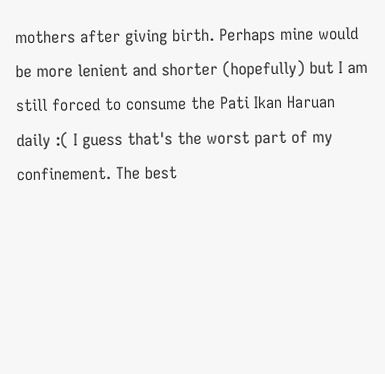mothers after giving birth. Perhaps mine would be more lenient and shorter (hopefully) but I am still forced to consume the Pati Ikan Haruan daily :( I guess that's the worst part of my confinement. The best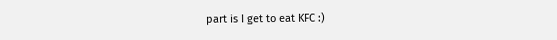part is I get to eat KFC :)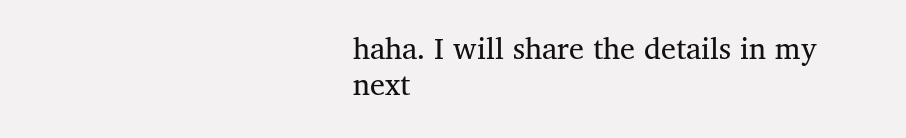haha. I will share the details in my next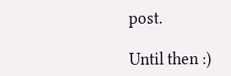post.

Until then :)